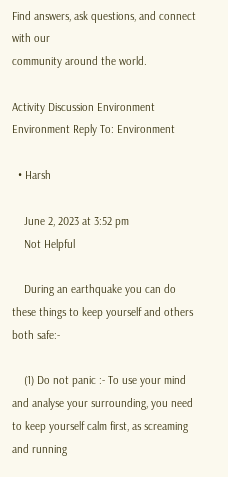Find answers, ask questions, and connect with our
community around the world.

Activity Discussion Environment Environment Reply To: Environment

  • Harsh

    June 2, 2023 at 3:52 pm
    Not Helpful

    During an earthquake you can do these things to keep yourself and others both safe:-

    (1) Do not panic :- To use your mind and analyse your surrounding, you need to keep yourself calm first, as screaming and running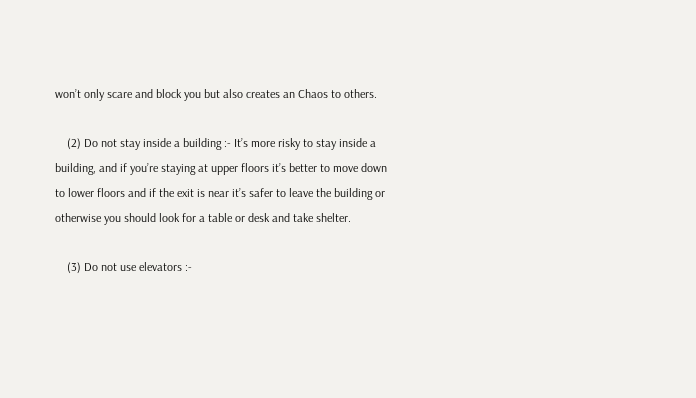won’t only scare and block you but also creates an Chaos to others.

    (2) Do not stay inside a building :- It’s more risky to stay inside a building, and if you’re staying at upper floors it’s better to move down to lower floors and if the exit is near it’s safer to leave the building or otherwise you should look for a table or desk and take shelter.

    (3) Do not use elevators :-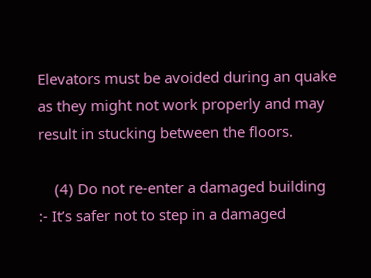Elevators must be avoided during an quake as they might not work properly and may result in stucking between the floors.

    (4) Do not re-enter a damaged building :- It’s safer not to step in a damaged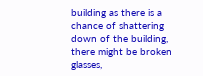building as there is a chance of shattering down of the building, there might be broken glasses,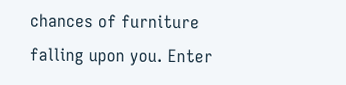chances of furniture falling upon you. Enter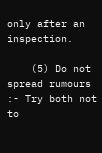only after an inspection.

    (5) Do not spread rumours :- Try both not to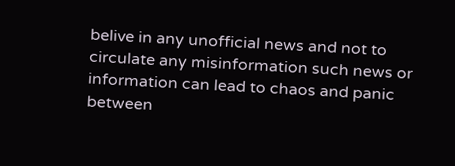belive in any unofficial news and not to circulate any misinformation such news or information can lead to chaos and panic between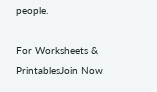people.

For Worksheets & PrintablesJoin Now